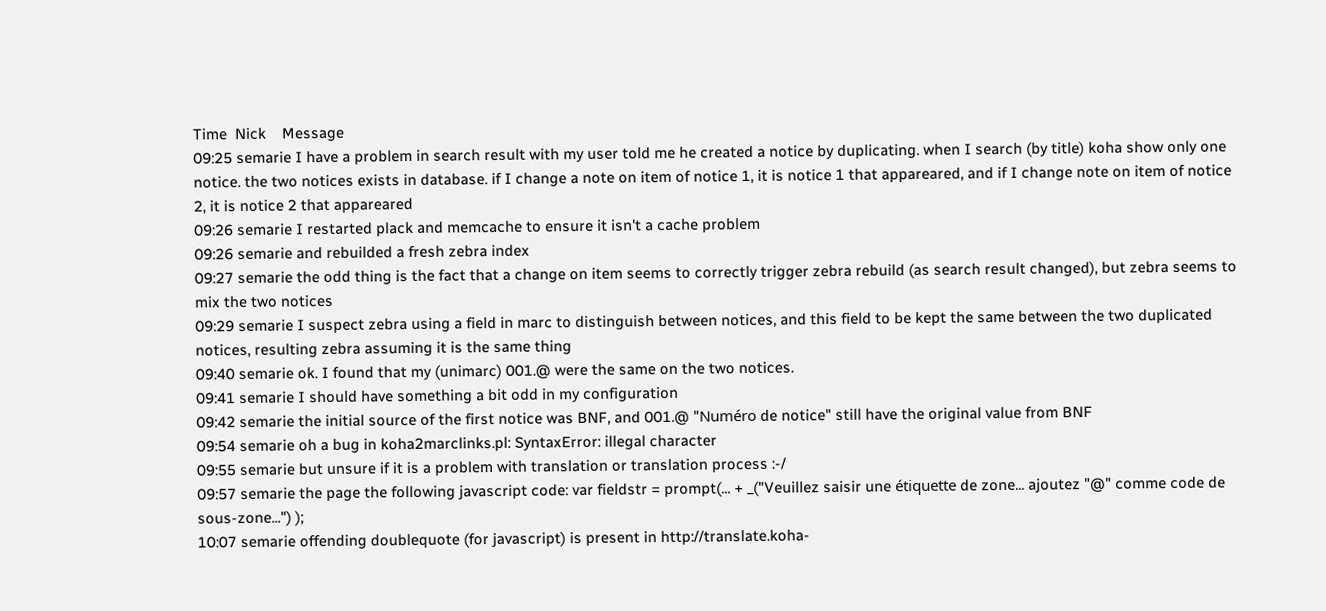Time  Nick    Message
09:25 semarie I have a problem in search result with my user told me he created a notice by duplicating. when I search (by title) koha show only one notice. the two notices exists in database. if I change a note on item of notice 1, it is notice 1 that appareared, and if I change note on item of notice 2, it is notice 2 that appareared
09:26 semarie I restarted plack and memcache to ensure it isn't a cache problem
09:26 semarie and rebuilded a fresh zebra index
09:27 semarie the odd thing is the fact that a change on item seems to correctly trigger zebra rebuild (as search result changed), but zebra seems to mix the two notices
09:29 semarie I suspect zebra using a field in marc to distinguish between notices, and this field to be kept the same between the two duplicated notices, resulting zebra assuming it is the same thing
09:40 semarie ok. I found that my (unimarc) 001.@ were the same on the two notices.
09:41 semarie I should have something a bit odd in my configuration
09:42 semarie the initial source of the first notice was BNF, and 001.@ "Numéro de notice" still have the original value from BNF
09:54 semarie oh a bug in koha2marclinks.pl: SyntaxError: illegal character
09:55 semarie but unsure if it is a problem with translation or translation process :-/
09:57 semarie the page the following javascript code: var fieldstr = prompt(... + _("Veuillez saisir une étiquette de zone... ajoutez "@" comme code de sous-zone...") );
10:07 semarie offending doublequote (for javascript) is present in http://translate.koha-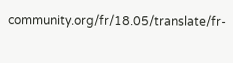community.org/fr/18.05/translate/fr-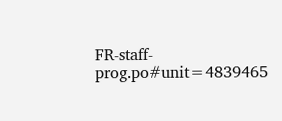FR-staff-prog.po#unit=4839465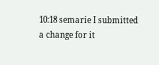10:18 semarie I submitted a change for it